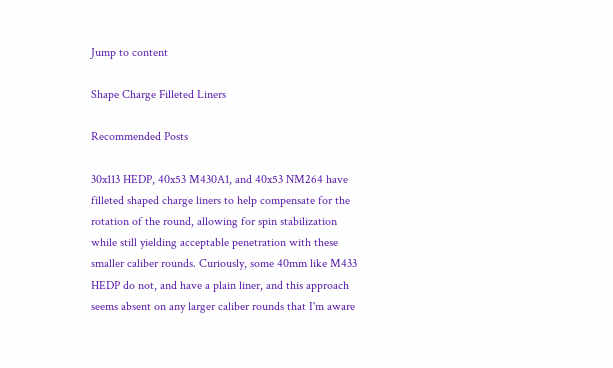Jump to content

Shape Charge Filleted Liners

Recommended Posts

30x113 HEDP, 40x53 M430A1, and 40x53 NM264 have filleted shaped charge liners to help compensate for the rotation of the round, allowing for spin stabilization while still yielding acceptable penetration with these smaller caliber rounds. Curiously, some 40mm like M433 HEDP do not, and have a plain liner, and this approach seems absent on any larger caliber rounds that I'm aware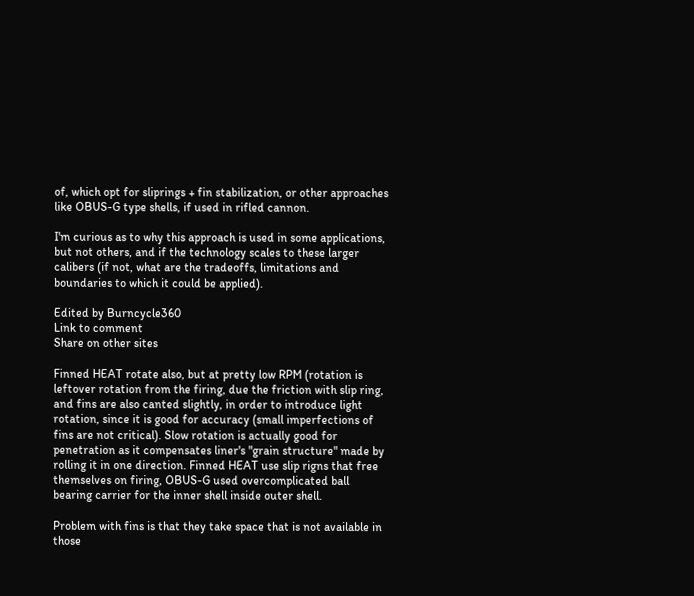of, which opt for sliprings + fin stabilization, or other approaches like OBUS-G type shells, if used in rifled cannon.

I'm curious as to why this approach is used in some applications, but not others, and if the technology scales to these larger calibers (if not, what are the tradeoffs, limitations and boundaries to which it could be applied).

Edited by Burncycle360
Link to comment
Share on other sites

Finned HEAT rotate also, but at pretty low RPM (rotation is leftover rotation from the firing, due the friction with slip ring, and fins are also canted slightly, in order to introduce light rotation, since it is good for accuracy (small imperfections of fins are not critical). Slow rotation is actually good for penetration as it compensates liner's "grain structure" made by rolling it in one direction. Finned HEAT use slip rigns that free themselves on firing, OBUS-G used overcomplicated ball bearing carrier for the inner shell inside outer shell.

Problem with fins is that they take space that is not available in those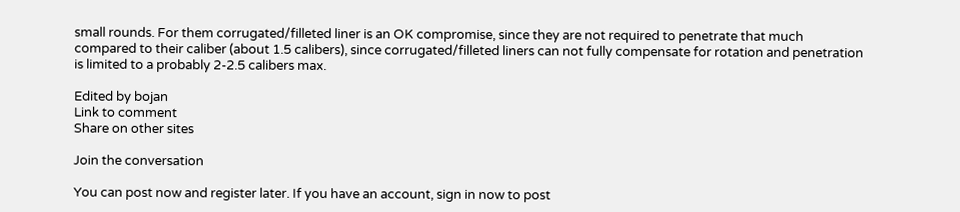small rounds. For them corrugated/filleted liner is an OK compromise, since they are not required to penetrate that much compared to their caliber (about 1.5 calibers), since corrugated/filleted liners can not fully compensate for rotation and penetration is limited to a probably 2-2.5 calibers max.

Edited by bojan
Link to comment
Share on other sites

Join the conversation

You can post now and register later. If you have an account, sign in now to post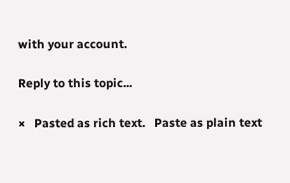with your account.

Reply to this topic...

×   Pasted as rich text.   Paste as plain text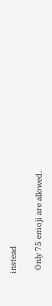instead

  Only 75 emoji are allowed.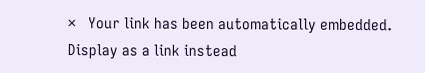×   Your link has been automatically embedded.   Display as a link instead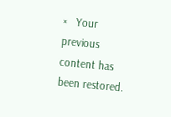×   Your previous content has been restored.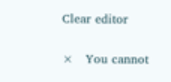Clear editor

×   You cannot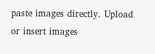paste images directly. Upload or insert images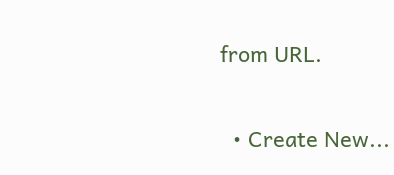from URL.


  • Create New...